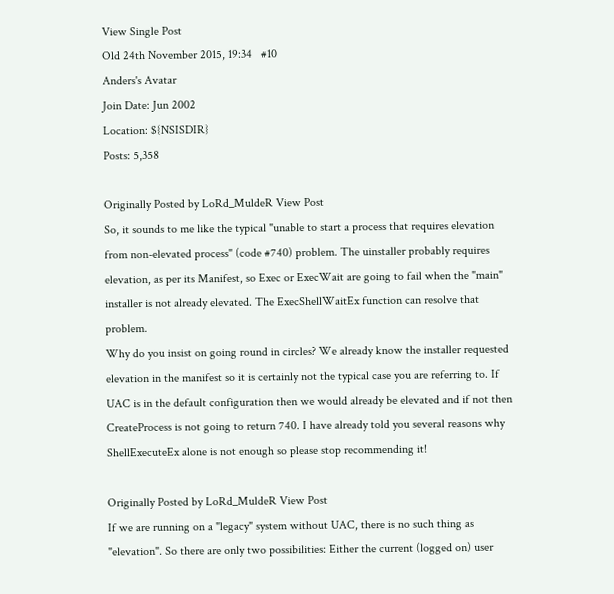View Single Post
Old 24th November 2015, 19:34   #10
Anders's Avatar
Join Date: Jun 2002
Location: ${NSISDIR}
Posts: 5,358

Originally Posted by LoRd_MuldeR View Post
So, it sounds to me like the typical "unable to start a process that requires elevation from non-elevated process" (code #740) problem. The uinstaller probably requires elevation, as per its Manifest, so Exec or ExecWait are going to fail when the "main" installer is not already elevated. The ExecShellWaitEx function can resolve that problem.
Why do you insist on going round in circles? We already know the installer requested elevation in the manifest so it is certainly not the typical case you are referring to. If UAC is in the default configuration then we would already be elevated and if not then CreateProcess is not going to return 740. I have already told you several reasons why ShellExecuteEx alone is not enough so please stop recommending it!

Originally Posted by LoRd_MuldeR View Post
If we are running on a "legacy" system without UAC, there is no such thing as "elevation". So there are only two possibilities: Either the current (logged on) user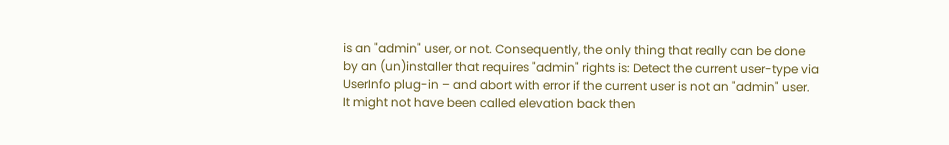is an "admin" user, or not. Consequently, the only thing that really can be done by an (un)installer that requires "admin" rights is: Detect the current user-type via UserInfo plug-in – and abort with error if the current user is not an "admin" user.
It might not have been called elevation back then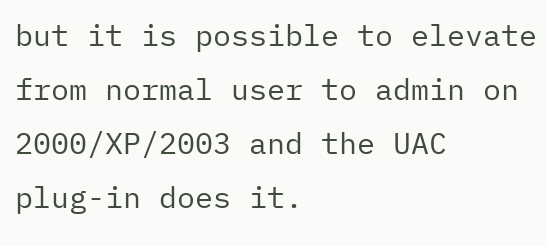but it is possible to elevate from normal user to admin on 2000/XP/2003 and the UAC plug-in does it.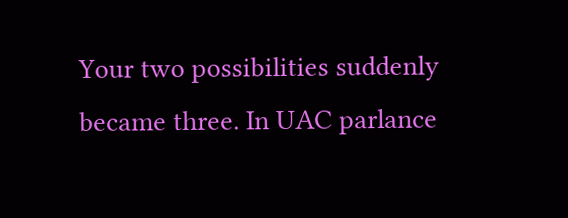Your two possibilities suddenly became three. In UAC parlance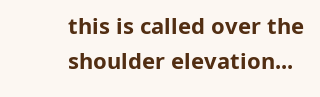this is called over the shoulder elevation...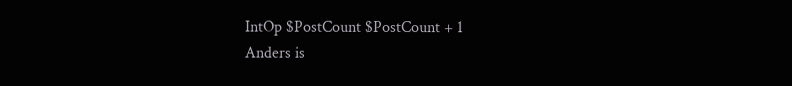IntOp $PostCount $PostCount + 1
Anders is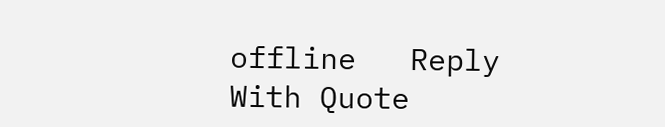offline   Reply With Quote